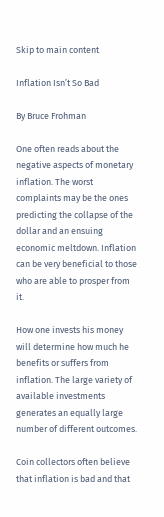Skip to main content

Inflation Isn’t So Bad

By Bruce Frohman

One often reads about the negative aspects of monetary inflation. The worst complaints may be the ones predicting the collapse of the dollar and an ensuing economic meltdown. Inflation can be very beneficial to those who are able to prosper from it.

How one invests his money will determine how much he benefits or suffers from inflation. The large variety of available investments generates an equally large number of different outcomes.

Coin collectors often believe that inflation is bad and that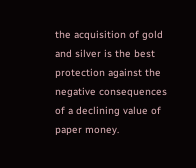the acquisition of gold and silver is the best protection against the negative consequences of a declining value of paper money.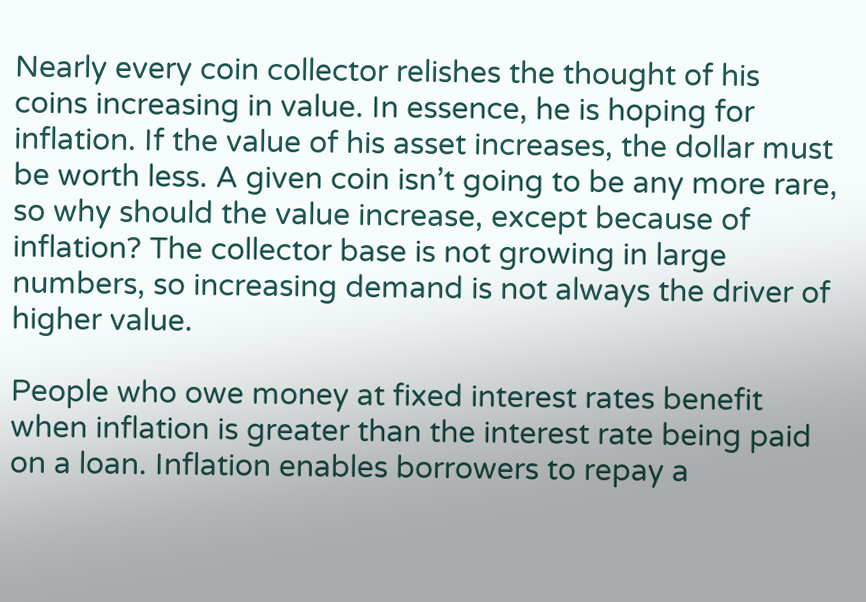Nearly every coin collector relishes the thought of his coins increasing in value. In essence, he is hoping for inflation. If the value of his asset increases, the dollar must be worth less. A given coin isn’t going to be any more rare, so why should the value increase, except because of inflation? The collector base is not growing in large numbers, so increasing demand is not always the driver of higher value.

People who owe money at fixed interest rates benefit when inflation is greater than the interest rate being paid on a loan. Inflation enables borrowers to repay a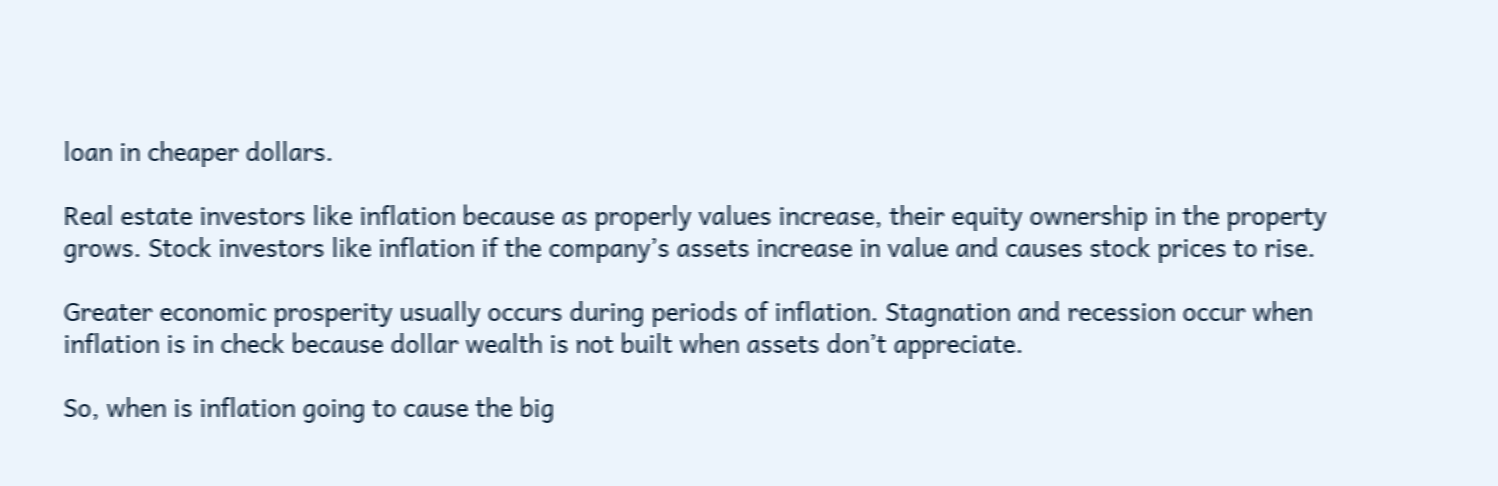loan in cheaper dollars.

Real estate investors like inflation because as properly values increase, their equity ownership in the property grows. Stock investors like inflation if the company’s assets increase in value and causes stock prices to rise.

Greater economic prosperity usually occurs during periods of inflation. Stagnation and recession occur when inflation is in check because dollar wealth is not built when assets don’t appreciate.

So, when is inflation going to cause the big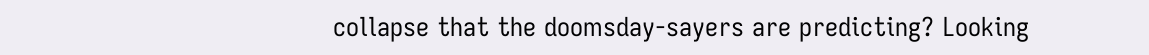collapse that the doomsday-sayers are predicting? Looking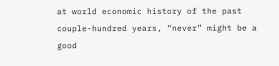at world economic history of the past couple-hundred years, “never” might be a good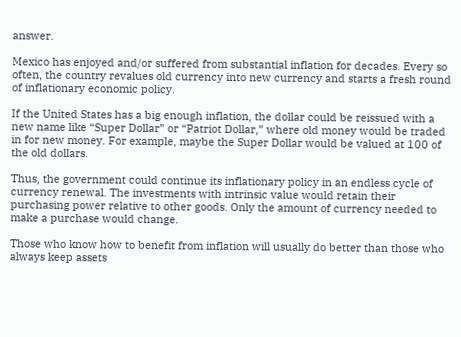answer.

Mexico has enjoyed and/or suffered from substantial inflation for decades. Every so often, the country revalues old currency into new currency and starts a fresh round of inflationary economic policy.

If the United States has a big enough inflation, the dollar could be reissued with a new name like “Super Dollar” or “Patriot Dollar,” where old money would be traded in for new money. For example, maybe the Super Dollar would be valued at 100 of the old dollars.

Thus, the government could continue its inflationary policy in an endless cycle of currency renewal. The investments with intrinsic value would retain their purchasing power relative to other goods. Only the amount of currency needed to make a purchase would change.

Those who know how to benefit from inflation will usually do better than those who always keep assets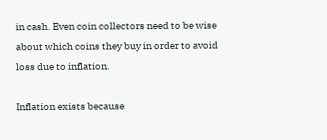in cash. Even coin collectors need to be wise about which coins they buy in order to avoid loss due to inflation.

Inflation exists because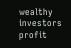wealthy investors profit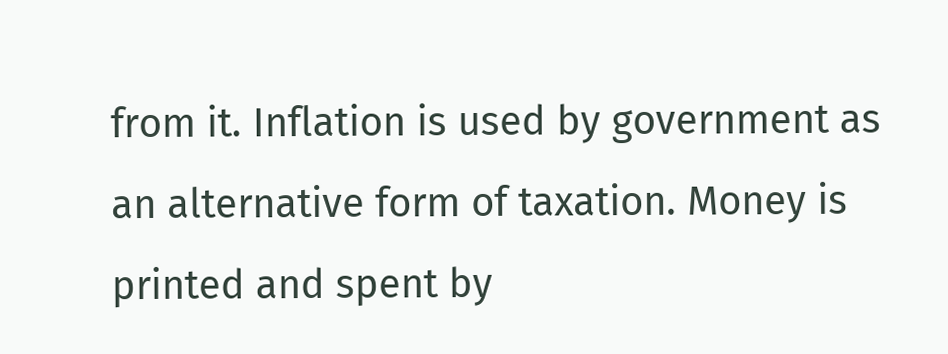from it. Inflation is used by government as an alternative form of taxation. Money is printed and spent by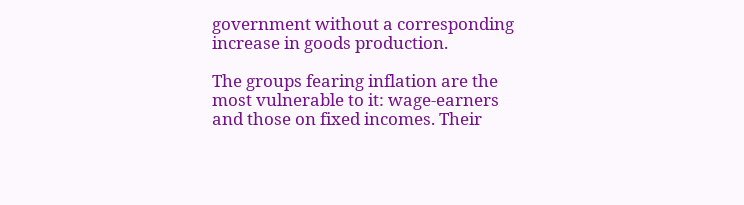government without a corresponding increase in goods production.

The groups fearing inflation are the most vulnerable to it: wage-earners and those on fixed incomes. Their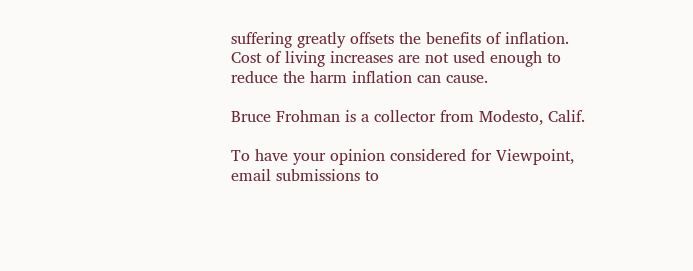suffering greatly offsets the benefits of inflation. Cost of living increases are not used enough to reduce the harm inflation can cause.

Bruce Frohman is a collector from Modesto, Calif.

To have your opinion considered for Viewpoint, email submissions to